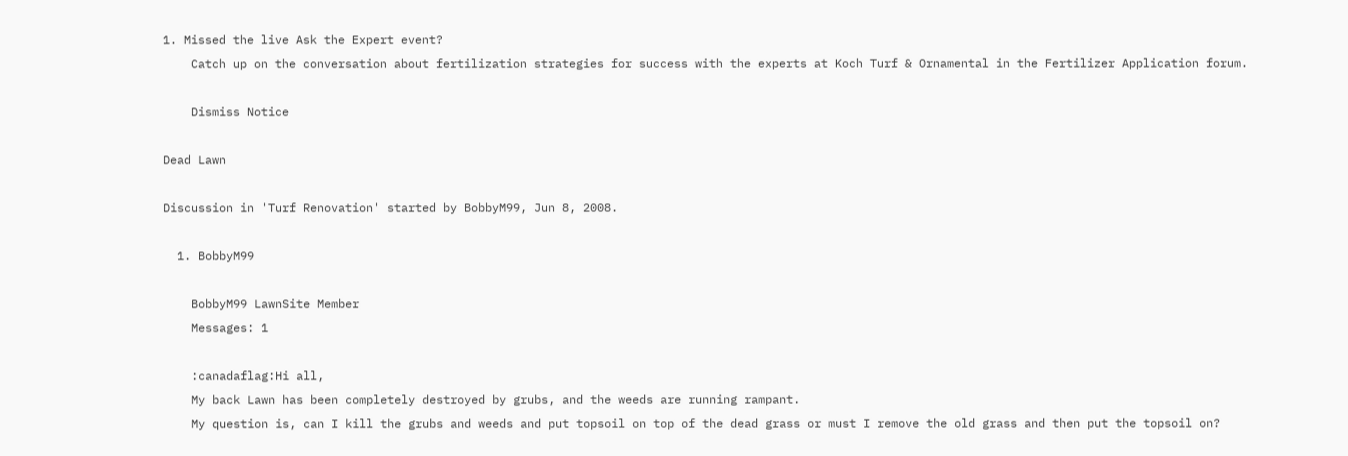1. Missed the live Ask the Expert event?
    Catch up on the conversation about fertilization strategies for success with the experts at Koch Turf & Ornamental in the Fertilizer Application forum.

    Dismiss Notice

Dead Lawn

Discussion in 'Turf Renovation' started by BobbyM99, Jun 8, 2008.

  1. BobbyM99

    BobbyM99 LawnSite Member
    Messages: 1

    :canadaflag:Hi all,
    My back Lawn has been completely destroyed by grubs, and the weeds are running rampant.
    My question is, can I kill the grubs and weeds and put topsoil on top of the dead grass or must I remove the old grass and then put the topsoil on?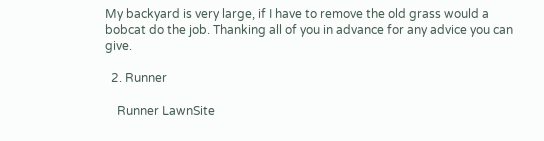My backyard is very large, if I have to remove the old grass would a bobcat do the job. Thanking all of you in advance for any advice you can give.

  2. Runner

    Runner LawnSite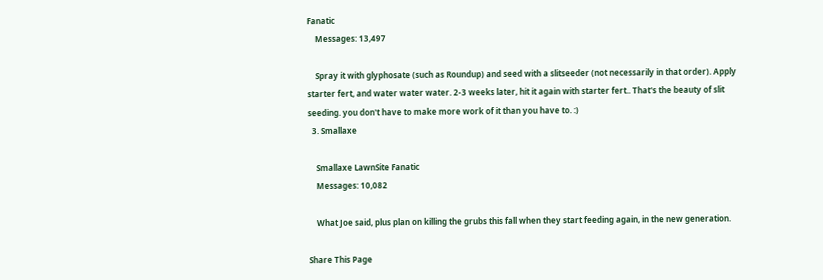Fanatic
    Messages: 13,497

    Spray it with glyphosate (such as Roundup) and seed with a slitseeder (not necessarily in that order). Apply starter fert, and water water water. 2-3 weeks later, hit it again with starter fert.. That's the beauty of slit seeding. you don't have to make more work of it than you have to. :)
  3. Smallaxe

    Smallaxe LawnSite Fanatic
    Messages: 10,082

    What Joe said, plus plan on killing the grubs this fall when they start feeding again, in the new generation.

Share This Page